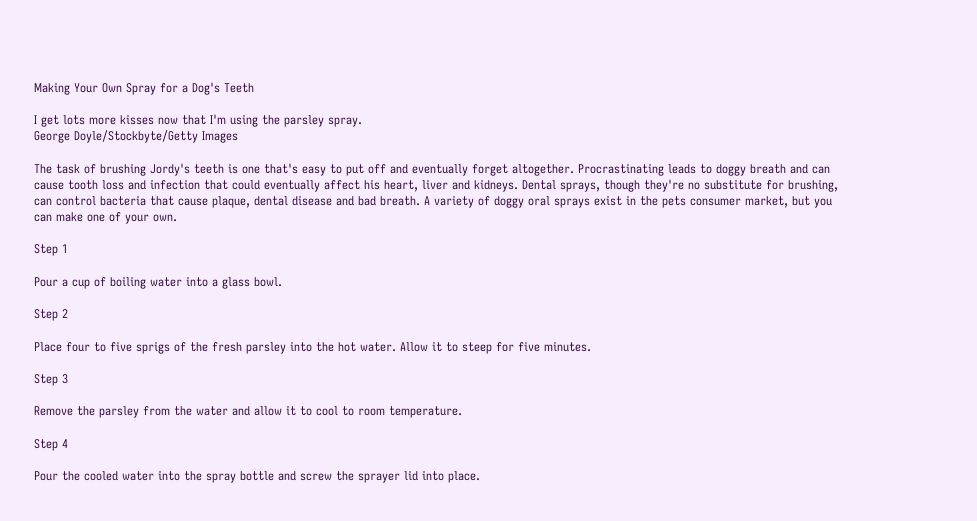Making Your Own Spray for a Dog's Teeth

I get lots more kisses now that I'm using the parsley spray.
George Doyle/Stockbyte/Getty Images

The task of brushing Jordy's teeth is one that's easy to put off and eventually forget altogether. Procrastinating leads to doggy breath and can cause tooth loss and infection that could eventually affect his heart, liver and kidneys. Dental sprays, though they're no substitute for brushing, can control bacteria that cause plaque, dental disease and bad breath. A variety of doggy oral sprays exist in the pets consumer market, but you can make one of your own.

Step 1

Pour a cup of boiling water into a glass bowl.

Step 2

Place four to five sprigs of the fresh parsley into the hot water. Allow it to steep for five minutes.

Step 3

Remove the parsley from the water and allow it to cool to room temperature.

Step 4

Pour the cooled water into the spray bottle and screw the sprayer lid into place.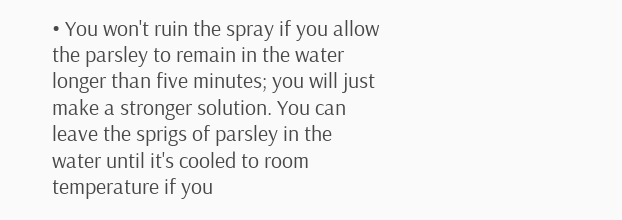• You won't ruin the spray if you allow the parsley to remain in the water longer than five minutes; you will just make a stronger solution. You can leave the sprigs of parsley in the water until it's cooled to room temperature if you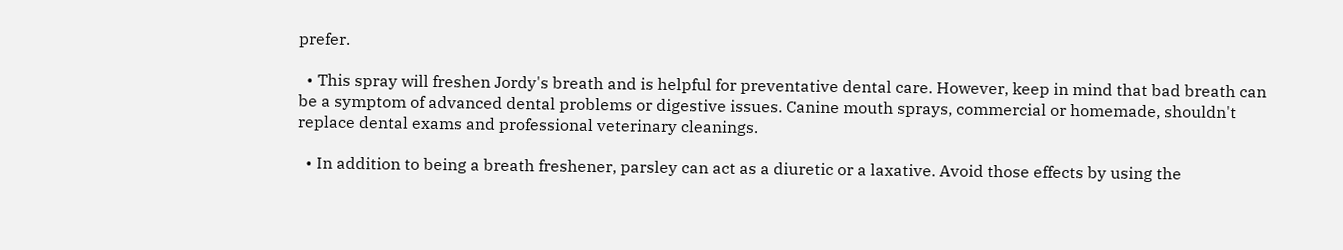prefer.

  • This spray will freshen Jordy's breath and is helpful for preventative dental care. However, keep in mind that bad breath can be a symptom of advanced dental problems or digestive issues. Canine mouth sprays, commercial or homemade, shouldn't replace dental exams and professional veterinary cleanings.

  • In addition to being a breath freshener, parsley can act as a diuretic or a laxative. Avoid those effects by using the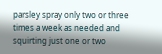parsley spray only two or three times a week as needed and squirting just one or two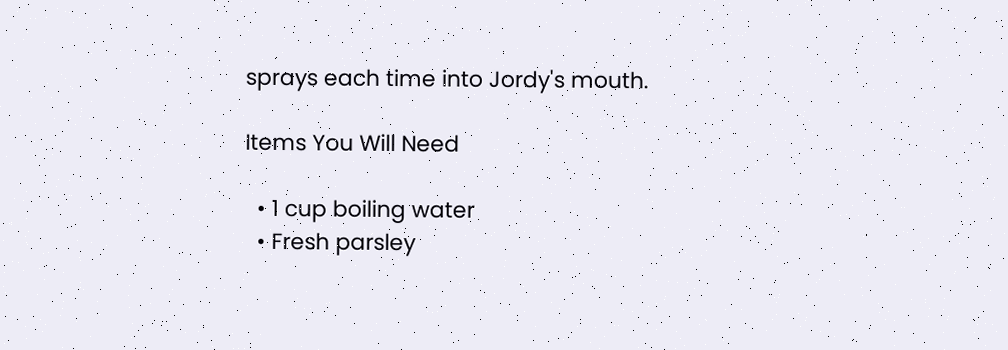sprays each time into Jordy's mouth.

Items You Will Need

  • 1 cup boiling water
  • Fresh parsley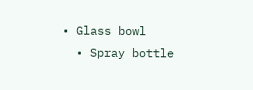• Glass bowl
  • Spray bottle